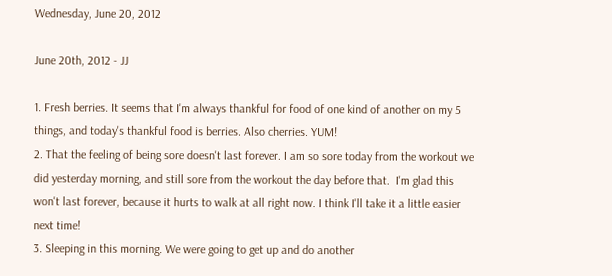Wednesday, June 20, 2012

June 20th, 2012 - JJ

1. Fresh berries. It seems that I'm always thankful for food of one kind of another on my 5 things, and today's thankful food is berries. Also cherries. YUM!
2. That the feeling of being sore doesn't last forever. I am so sore today from the workout we did yesterday morning, and still sore from the workout the day before that.  I'm glad this won't last forever, because it hurts to walk at all right now. I think I'll take it a little easier next time!
3. Sleeping in this morning. We were going to get up and do another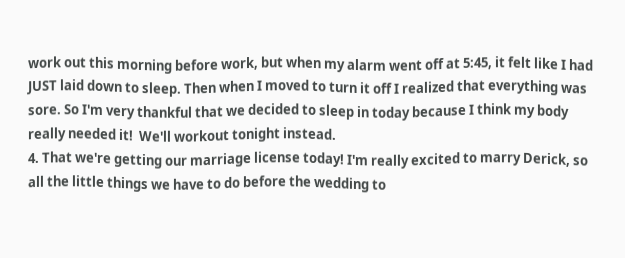work out this morning before work, but when my alarm went off at 5:45, it felt like I had JUST laid down to sleep. Then when I moved to turn it off I realized that everything was sore. So I'm very thankful that we decided to sleep in today because I think my body really needed it!  We'll workout tonight instead.
4. That we're getting our marriage license today! I'm really excited to marry Derick, so all the little things we have to do before the wedding to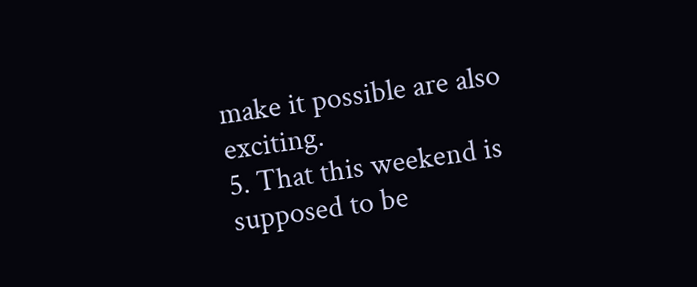make it possible are also exciting.
5. That this weekend is supposed to be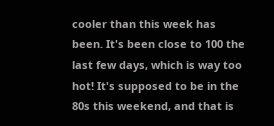cooler than this week has been. It's been close to 100 the last few days, which is way too hot! It's supposed to be in the 80s this weekend, and that is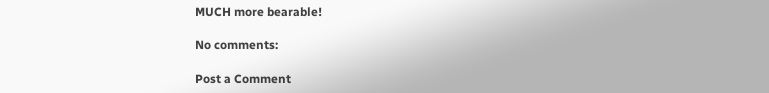MUCH more bearable!

No comments:

Post a Comment